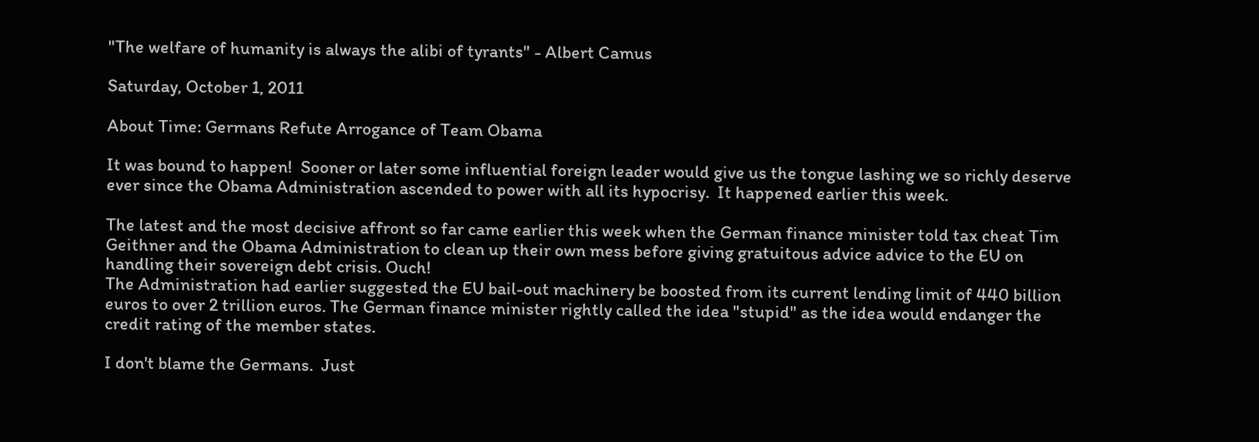"The welfare of humanity is always the alibi of tyrants" - Albert Camus

Saturday, October 1, 2011

About Time: Germans Refute Arrogance of Team Obama

It was bound to happen!  Sooner or later some influential foreign leader would give us the tongue lashing we so richly deserve ever since the Obama Administration ascended to power with all its hypocrisy.  It happened earlier this week.

The latest and the most decisive affront so far came earlier this week when the German finance minister told tax cheat Tim Geithner and the Obama Administration to clean up their own mess before giving gratuitous advice advice to the EU on handling their sovereign debt crisis. Ouch!
The Administration had earlier suggested the EU bail-out machinery be boosted from its current lending limit of 440 billion euros to over 2 trillion euros. The German finance minister rightly called the idea "stupid" as the idea would endanger the credit rating of the member states.

I don't blame the Germans.  Just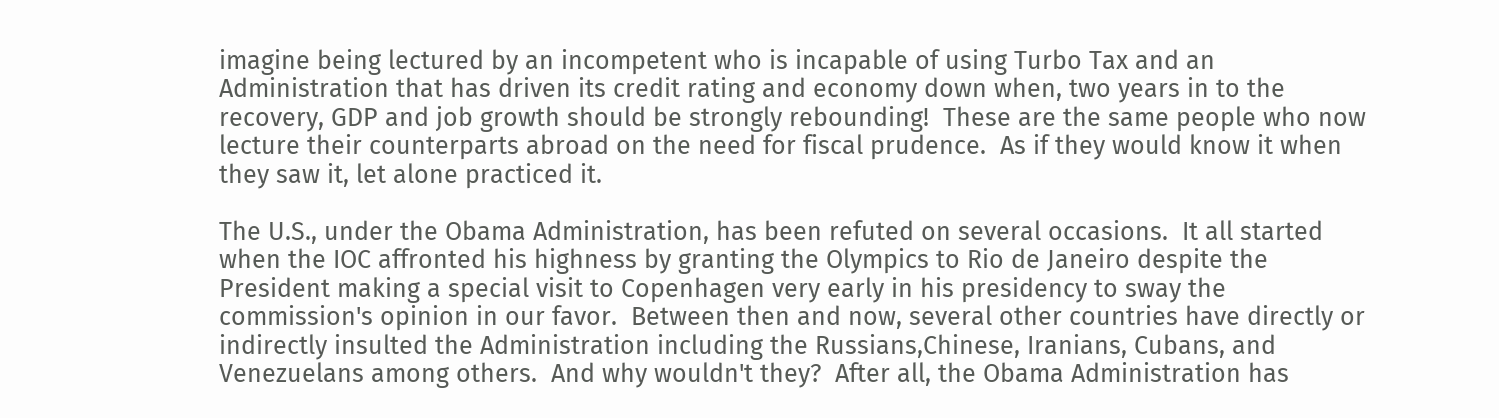imagine being lectured by an incompetent who is incapable of using Turbo Tax and an Administration that has driven its credit rating and economy down when, two years in to the recovery, GDP and job growth should be strongly rebounding!  These are the same people who now lecture their counterparts abroad on the need for fiscal prudence.  As if they would know it when they saw it, let alone practiced it.

The U.S., under the Obama Administration, has been refuted on several occasions.  It all started when the IOC affronted his highness by granting the Olympics to Rio de Janeiro despite the President making a special visit to Copenhagen very early in his presidency to sway the commission's opinion in our favor.  Between then and now, several other countries have directly or indirectly insulted the Administration including the Russians,Chinese, Iranians, Cubans, and Venezuelans among others.  And why wouldn't they?  After all, the Obama Administration has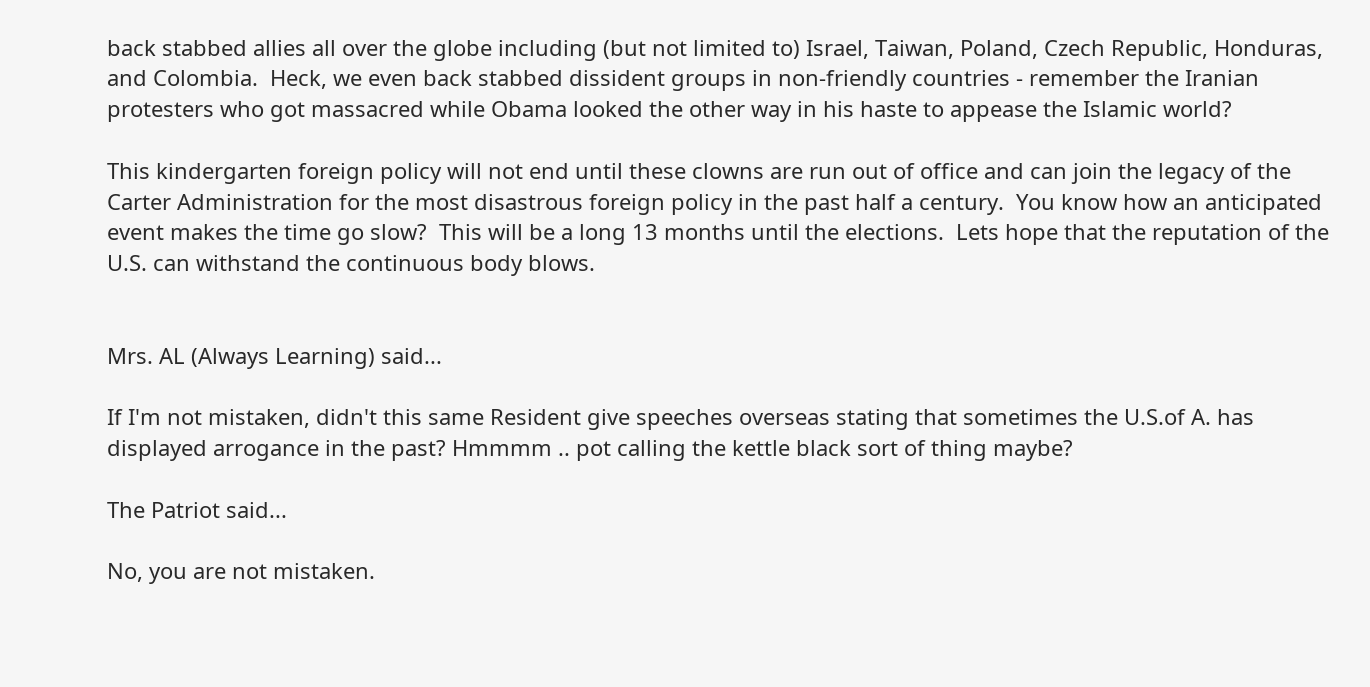back stabbed allies all over the globe including (but not limited to) Israel, Taiwan, Poland, Czech Republic, Honduras, and Colombia.  Heck, we even back stabbed dissident groups in non-friendly countries - remember the Iranian protesters who got massacred while Obama looked the other way in his haste to appease the Islamic world?

This kindergarten foreign policy will not end until these clowns are run out of office and can join the legacy of the Carter Administration for the most disastrous foreign policy in the past half a century.  You know how an anticipated event makes the time go slow?  This will be a long 13 months until the elections.  Lets hope that the reputation of the U.S. can withstand the continuous body blows.


Mrs. AL (Always Learning) said...

If I'm not mistaken, didn't this same Resident give speeches overseas stating that sometimes the U.S.of A. has displayed arrogance in the past? Hmmmm .. pot calling the kettle black sort of thing maybe?

The Patriot said...

No, you are not mistaken.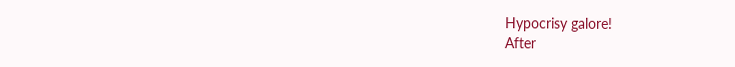Hypocrisy galore!
After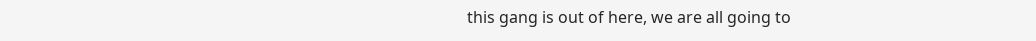this gang is out of here, we are all going to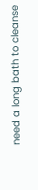need a long bath to cleanse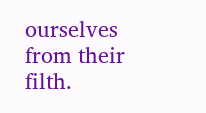ourselves from their filth.